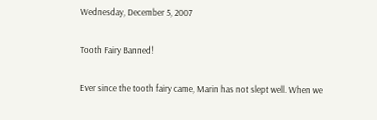Wednesday, December 5, 2007

Tooth Fairy Banned!

Ever since the tooth fairy came, Marin has not slept well. When we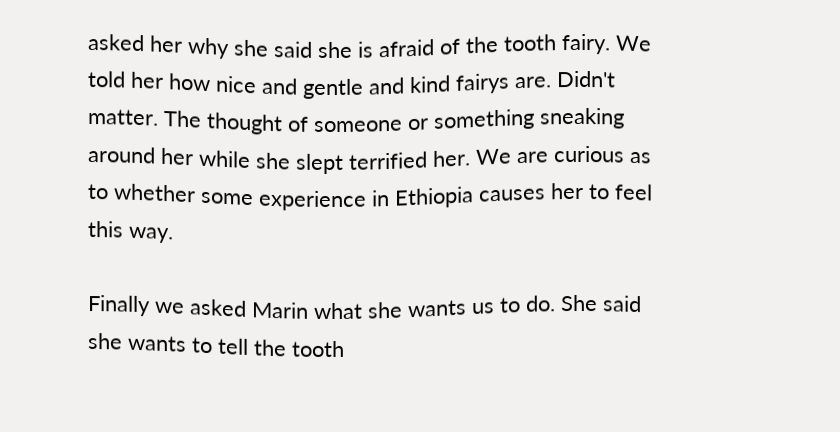asked her why she said she is afraid of the tooth fairy. We told her how nice and gentle and kind fairys are. Didn't matter. The thought of someone or something sneaking around her while she slept terrified her. We are curious as to whether some experience in Ethiopia causes her to feel this way.

Finally we asked Marin what she wants us to do. She said she wants to tell the tooth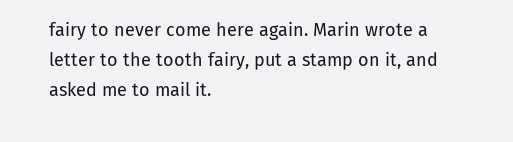fairy to never come here again. Marin wrote a letter to the tooth fairy, put a stamp on it, and asked me to mail it.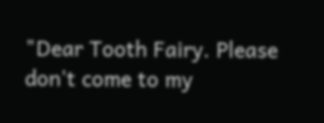"Dear Tooth Fairy. Please don't come to my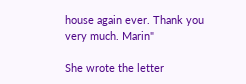house again ever. Thank you very much. Marin"

She wrote the letter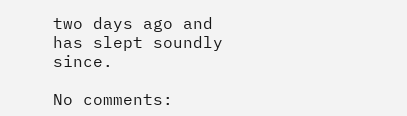two days ago and has slept soundly since.

No comments: